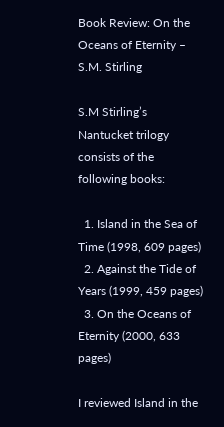Book Review: On the Oceans of Eternity – S.M. Stirling

S.M Stirling’s Nantucket trilogy consists of the following books:

  1. Island in the Sea of Time (1998, 609 pages)
  2. Against the Tide of Years (1999, 459 pages)
  3. On the Oceans of Eternity (2000, 633 pages)

I reviewed Island in the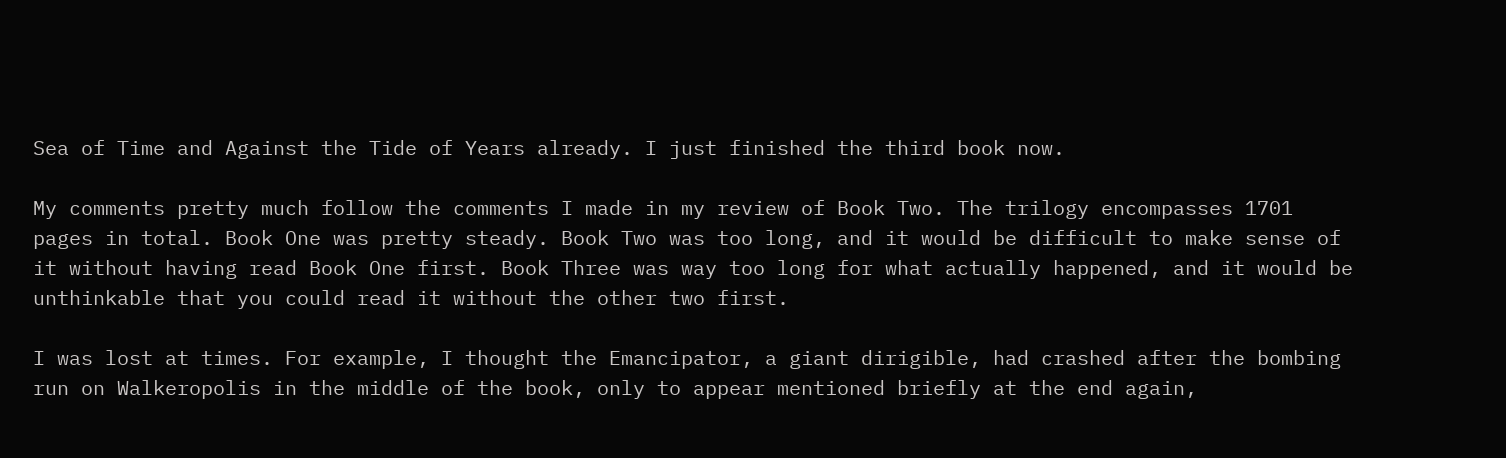Sea of Time and Against the Tide of Years already. I just finished the third book now.

My comments pretty much follow the comments I made in my review of Book Two. The trilogy encompasses 1701 pages in total. Book One was pretty steady. Book Two was too long, and it would be difficult to make sense of it without having read Book One first. Book Three was way too long for what actually happened, and it would be unthinkable that you could read it without the other two first.

I was lost at times. For example, I thought the Emancipator, a giant dirigible, had crashed after the bombing run on Walkeropolis in the middle of the book, only to appear mentioned briefly at the end again,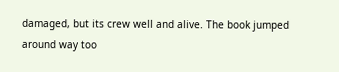damaged, but its crew well and alive. The book jumped around way too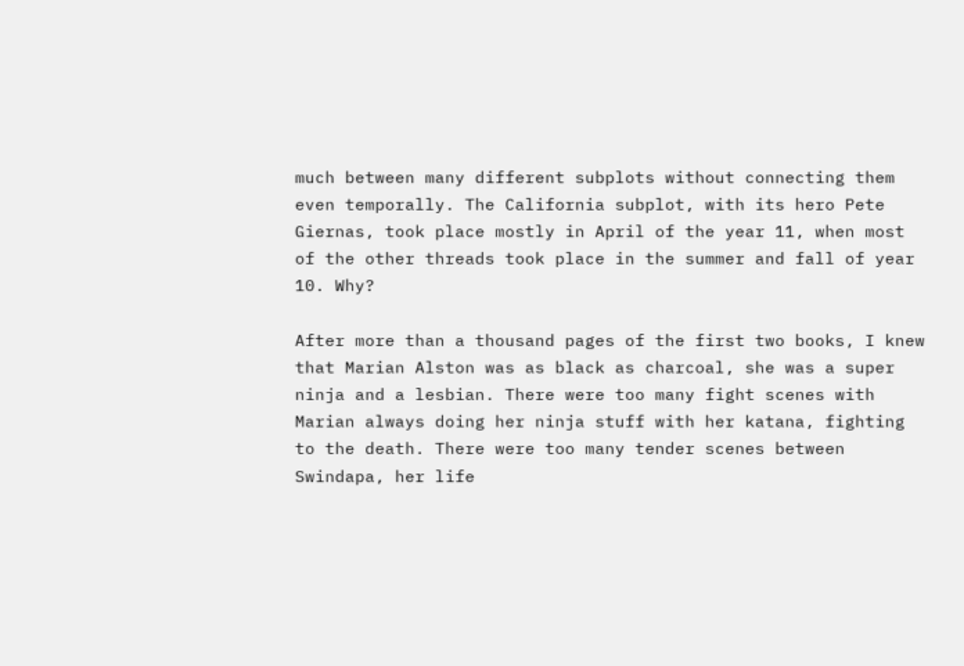much between many different subplots without connecting them even temporally. The California subplot, with its hero Pete Giernas, took place mostly in April of the year 11, when most of the other threads took place in the summer and fall of year 10. Why?

After more than a thousand pages of the first two books, I knew that Marian Alston was as black as charcoal, she was a super ninja and a lesbian. There were too many fight scenes with Marian always doing her ninja stuff with her katana, fighting to the death. There were too many tender scenes between Swindapa, her life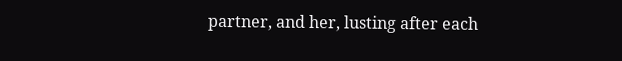partner, and her, lusting after each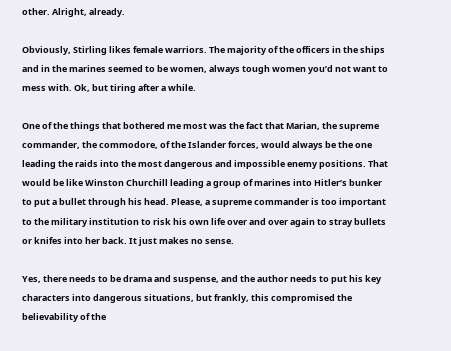other. Alright, already.

Obviously, Stirling likes female warriors. The majority of the officers in the ships and in the marines seemed to be women, always tough women you’d not want to mess with. Ok, but tiring after a while.

One of the things that bothered me most was the fact that Marian, the supreme commander, the commodore, of the Islander forces, would always be the one leading the raids into the most dangerous and impossible enemy positions. That would be like Winston Churchill leading a group of marines into Hitler’s bunker to put a bullet through his head. Please, a supreme commander is too important to the military institution to risk his own life over and over again to stray bullets or knifes into her back. It just makes no sense.

Yes, there needs to be drama and suspense, and the author needs to put his key characters into dangerous situations, but frankly, this compromised the believability of the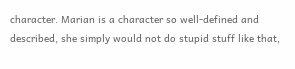character. Marian is a character so well-defined and described, she simply would not do stupid stuff like that,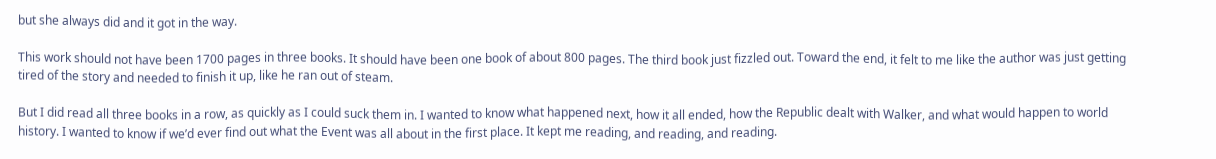but she always did and it got in the way.

This work should not have been 1700 pages in three books. It should have been one book of about 800 pages. The third book just fizzled out. Toward the end, it felt to me like the author was just getting tired of the story and needed to finish it up, like he ran out of steam.

But I did read all three books in a row, as quickly as I could suck them in. I wanted to know what happened next, how it all ended, how the Republic dealt with Walker, and what would happen to world history. I wanted to know if we’d ever find out what the Event was all about in the first place. It kept me reading, and reading, and reading.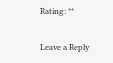Rating: **

Leave a Reply